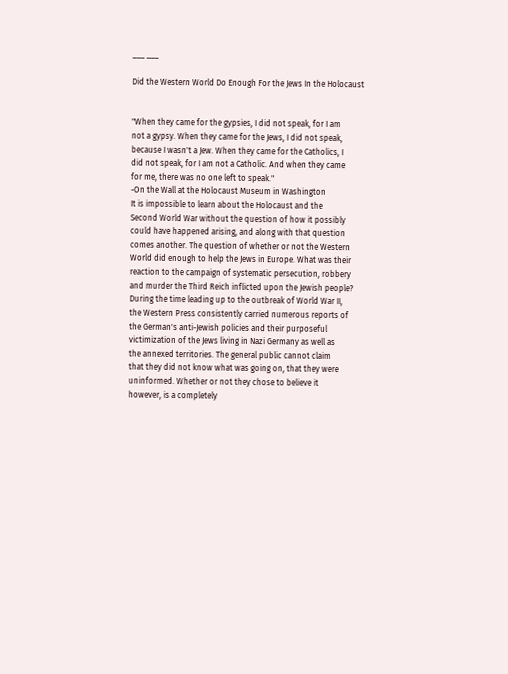___ ___

Did the Western World Do Enough For the Jews In the Holocaust


"When they came for the gypsies, I did not speak, for I am
not a gypsy. When they came for the Jews, I did not speak,
because I wasn't a Jew. When they came for the Catholics, I
did not speak, for I am not a Catholic. And when they came
for me, there was no one left to speak."
-On the Wall at the Holocaust Museum in Washington
It is impossible to learn about the Holocaust and the
Second World War without the question of how it possibly
could have happened arising, and along with that question
comes another. The question of whether or not the Western
World did enough to help the Jews in Europe. What was their
reaction to the campaign of systematic persecution, robbery
and murder the Third Reich inflicted upon the Jewish people?
During the time leading up to the outbreak of World War II,
the Western Press consistently carried numerous reports of
the German's anti-Jewish policies and their purposeful
victimization of the Jews living in Nazi Germany as well as
the annexed territories. The general public cannot claim
that they did not know what was going on, that they were
uninformed. Whether or not they chose to believe it
however, is a completely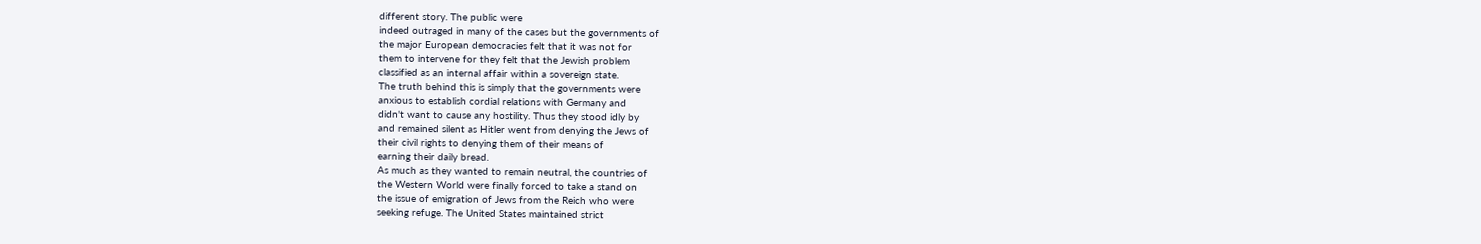different story. The public were
indeed outraged in many of the cases but the governments of
the major European democracies felt that it was not for
them to intervene for they felt that the Jewish problem
classified as an internal affair within a sovereign state.
The truth behind this is simply that the governments were
anxious to establish cordial relations with Germany and
didn't want to cause any hostility. Thus they stood idly by
and remained silent as Hitler went from denying the Jews of
their civil rights to denying them of their means of
earning their daily bread.
As much as they wanted to remain neutral, the countries of
the Western World were finally forced to take a stand on
the issue of emigration of Jews from the Reich who were
seeking refuge. The United States maintained strict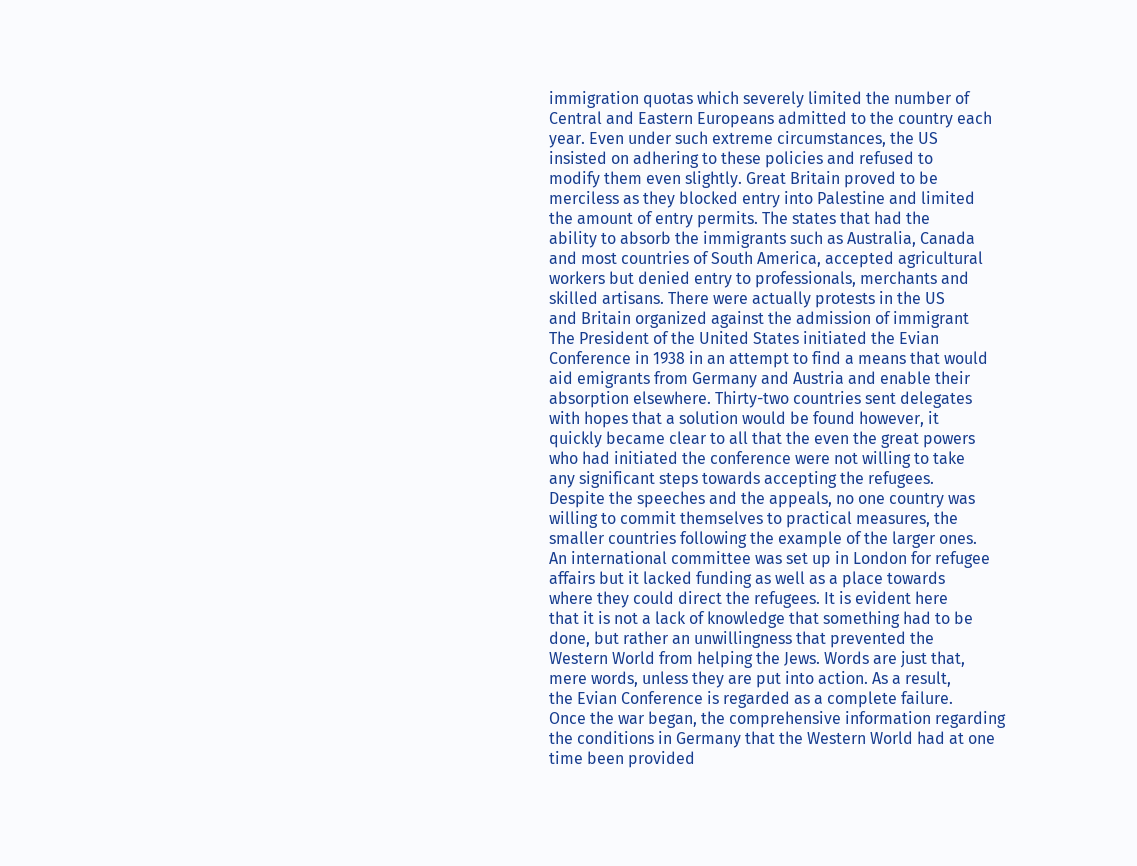immigration quotas which severely limited the number of
Central and Eastern Europeans admitted to the country each
year. Even under such extreme circumstances, the US
insisted on adhering to these policies and refused to
modify them even slightly. Great Britain proved to be
merciless as they blocked entry into Palestine and limited
the amount of entry permits. The states that had the
ability to absorb the immigrants such as Australia, Canada
and most countries of South America, accepted agricultural
workers but denied entry to professionals, merchants and
skilled artisans. There were actually protests in the US
and Britain organized against the admission of immigrant
The President of the United States initiated the Evian
Conference in 1938 in an attempt to find a means that would
aid emigrants from Germany and Austria and enable their
absorption elsewhere. Thirty-two countries sent delegates
with hopes that a solution would be found however, it
quickly became clear to all that the even the great powers
who had initiated the conference were not willing to take
any significant steps towards accepting the refugees.
Despite the speeches and the appeals, no one country was
willing to commit themselves to practical measures, the
smaller countries following the example of the larger ones.
An international committee was set up in London for refugee
affairs but it lacked funding as well as a place towards
where they could direct the refugees. It is evident here
that it is not a lack of knowledge that something had to be
done, but rather an unwillingness that prevented the
Western World from helping the Jews. Words are just that,
mere words, unless they are put into action. As a result,
the Evian Conference is regarded as a complete failure.
Once the war began, the comprehensive information regarding
the conditions in Germany that the Western World had at one
time been provided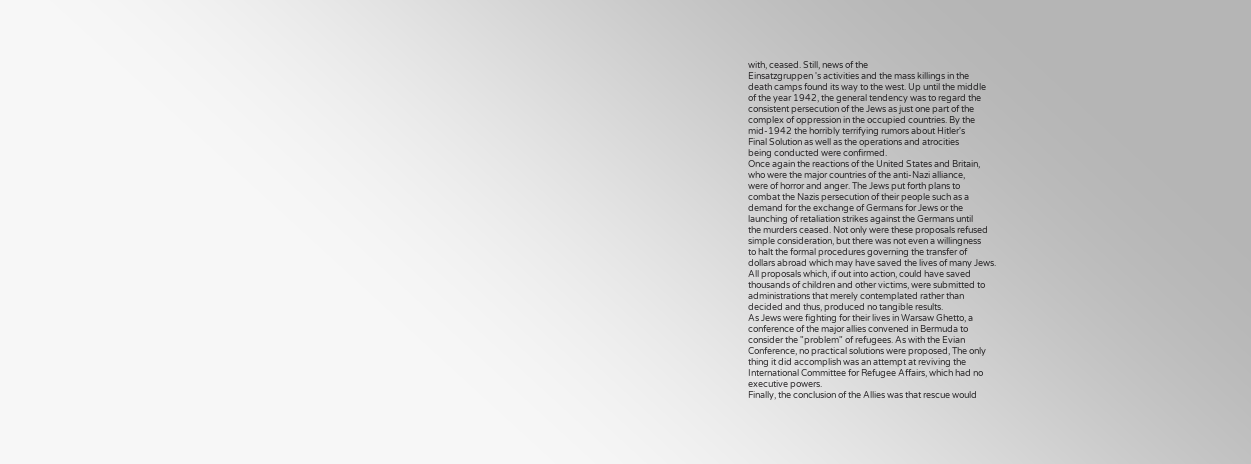with, ceased. Still, news of the
Einsatzgruppen 's activities and the mass killings in the
death camps found its way to the west. Up until the middle
of the year 1942, the general tendency was to regard the
consistent persecution of the Jews as just one part of the
complex of oppression in the occupied countries. By the
mid-1942 the horribly terrifying rumors about Hitler's
Final Solution as well as the operations and atrocities
being conducted were confirmed.
Once again the reactions of the United States and Britain,
who were the major countries of the anti-Nazi alliance,
were of horror and anger. The Jews put forth plans to
combat the Nazis persecution of their people such as a
demand for the exchange of Germans for Jews or the
launching of retaliation strikes against the Germans until
the murders ceased. Not only were these proposals refused
simple consideration, but there was not even a willingness
to halt the formal procedures governing the transfer of
dollars abroad which may have saved the lives of many Jews.
All proposals which, if out into action, could have saved
thousands of children and other victims, were submitted to
administrations that merely contemplated rather than
decided and thus, produced no tangible results.
As Jews were fighting for their lives in Warsaw Ghetto, a
conference of the major allies convened in Bermuda to
consider the "problem" of refugees. As with the Evian
Conference, no practical solutions were proposed, The only
thing it did accomplish was an attempt at reviving the
International Committee for Refugee Affairs, which had no
executive powers.
Finally, the conclusion of the Allies was that rescue would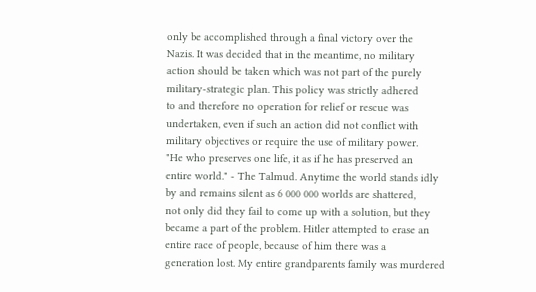only be accomplished through a final victory over the
Nazis. It was decided that in the meantime, no military
action should be taken which was not part of the purely
military-strategic plan. This policy was strictly adhered
to and therefore no operation for relief or rescue was
undertaken, even if such an action did not conflict with
military objectives or require the use of military power.
"He who preserves one life, it as if he has preserved an
entire world." - The Talmud. Anytime the world stands idly
by and remains silent as 6 000 000 worlds are shattered,
not only did they fail to come up with a solution, but they
became a part of the problem. Hitler attempted to erase an
entire race of people, because of him there was a
generation lost. My entire grandparents family was murdered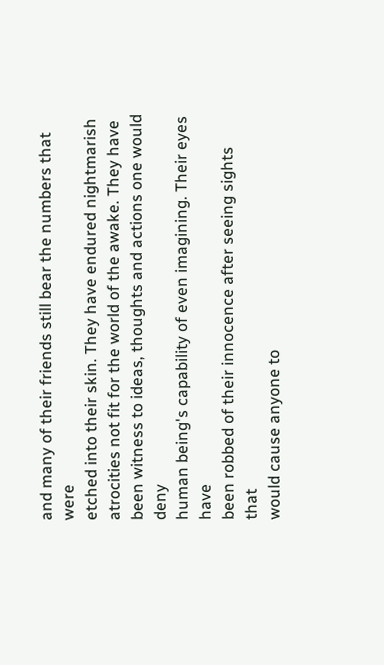and many of their friends still bear the numbers that were
etched into their skin. They have endured nightmarish
atrocities not fit for the world of the awake. They have
been witness to ideas, thoughts and actions one would deny
human being's capability of even imagining. Their eyes have
been robbed of their innocence after seeing sights that
would cause anyone to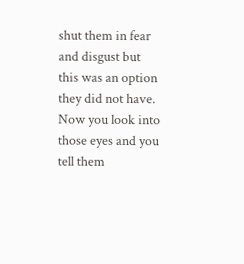shut them in fear and disgust but
this was an option they did not have. Now you look into
those eyes and you tell them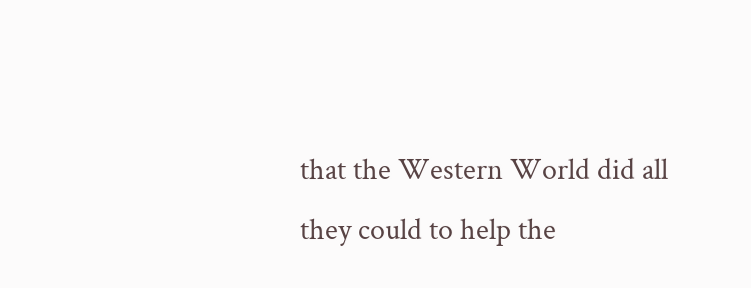that the Western World did all
they could to help the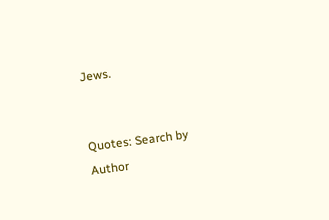Jews.


Quotes: Search by Author